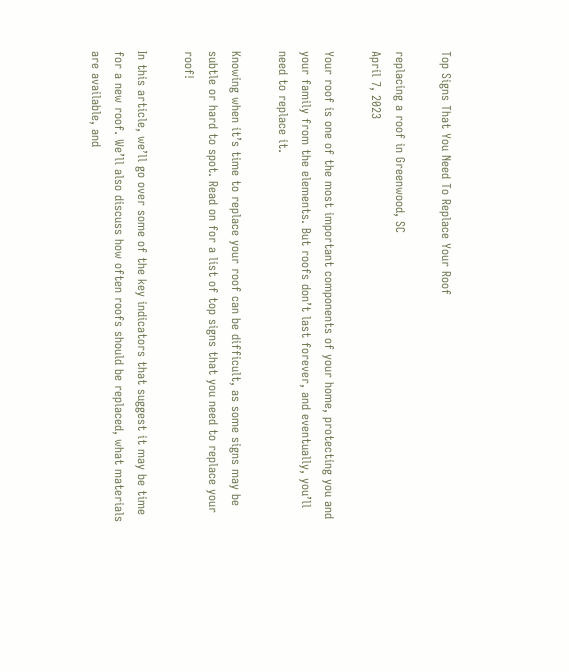Top Signs That You Need To Replace Your Roof

replacing a roof in Greenwood, SC
April 7, 2023

Your roof is one of the most important components of your home, protecting you and your family from the elements. But roofs don’t last forever, and eventually, you’ll need to replace it.

Knowing when it’s time to replace your roof can be difficult, as some signs may be subtle or hard to spot. Read on for a list of top signs that you need to replace your roof!

In this article, we’ll go over some of the key indicators that suggest it may be time for a new roof. We’ll also discuss how often roofs should be replaced, what materials are available, and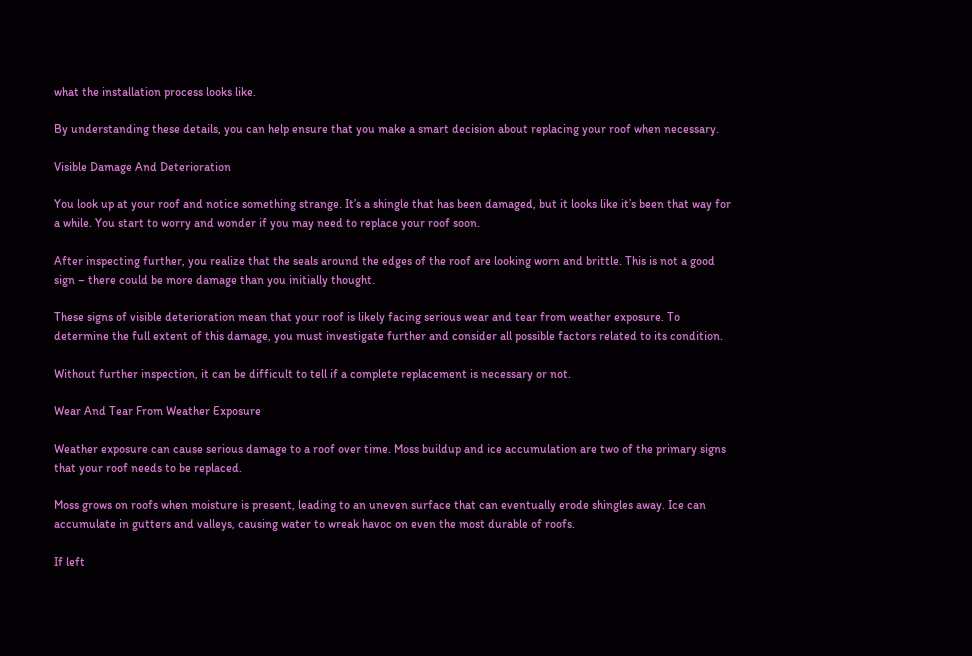what the installation process looks like.

By understanding these details, you can help ensure that you make a smart decision about replacing your roof when necessary.

Visible Damage And Deterioration

You look up at your roof and notice something strange. It’s a shingle that has been damaged, but it looks like it’s been that way for a while. You start to worry and wonder if you may need to replace your roof soon.

After inspecting further, you realize that the seals around the edges of the roof are looking worn and brittle. This is not a good sign – there could be more damage than you initially thought.

These signs of visible deterioration mean that your roof is likely facing serious wear and tear from weather exposure. To determine the full extent of this damage, you must investigate further and consider all possible factors related to its condition.

Without further inspection, it can be difficult to tell if a complete replacement is necessary or not.

Wear And Tear From Weather Exposure

Weather exposure can cause serious damage to a roof over time. Moss buildup and ice accumulation are two of the primary signs that your roof needs to be replaced.

Moss grows on roofs when moisture is present, leading to an uneven surface that can eventually erode shingles away. Ice can accumulate in gutters and valleys, causing water to wreak havoc on even the most durable of roofs.

If left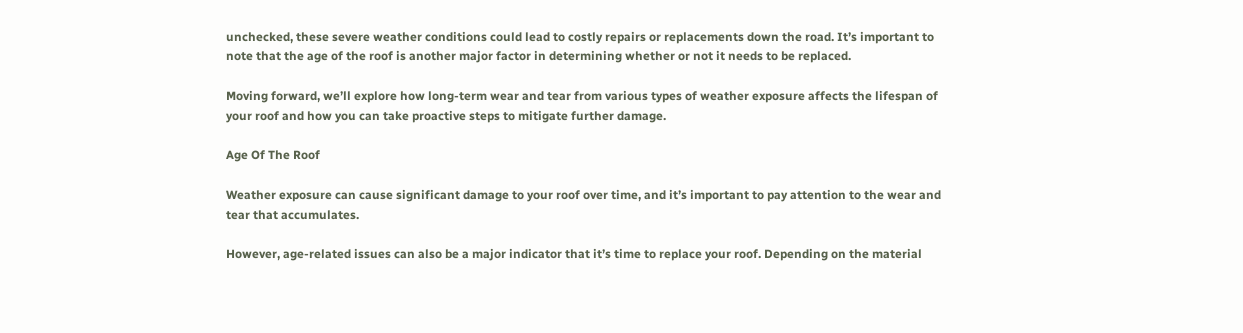unchecked, these severe weather conditions could lead to costly repairs or replacements down the road. It’s important to note that the age of the roof is another major factor in determining whether or not it needs to be replaced.

Moving forward, we’ll explore how long-term wear and tear from various types of weather exposure affects the lifespan of your roof and how you can take proactive steps to mitigate further damage.

Age Of The Roof

Weather exposure can cause significant damage to your roof over time, and it’s important to pay attention to the wear and tear that accumulates.

However, age-related issues can also be a major indicator that it’s time to replace your roof. Depending on the material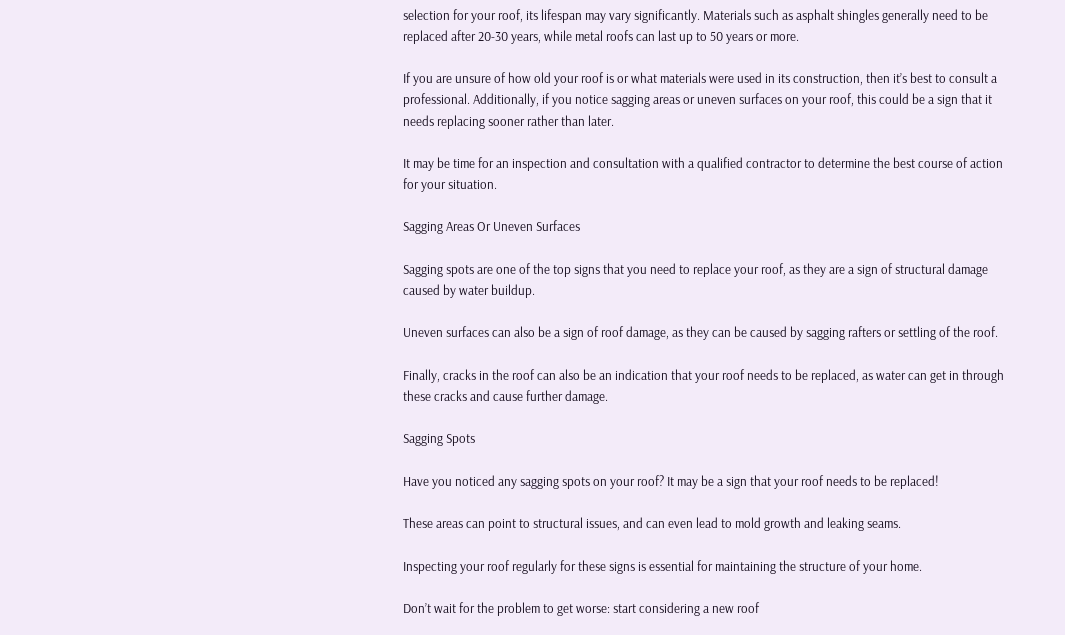selection for your roof, its lifespan may vary significantly. Materials such as asphalt shingles generally need to be replaced after 20-30 years, while metal roofs can last up to 50 years or more.

If you are unsure of how old your roof is or what materials were used in its construction, then it’s best to consult a professional. Additionally, if you notice sagging areas or uneven surfaces on your roof, this could be a sign that it needs replacing sooner rather than later.

It may be time for an inspection and consultation with a qualified contractor to determine the best course of action for your situation.

Sagging Areas Or Uneven Surfaces

Sagging spots are one of the top signs that you need to replace your roof, as they are a sign of structural damage caused by water buildup.

Uneven surfaces can also be a sign of roof damage, as they can be caused by sagging rafters or settling of the roof.

Finally, cracks in the roof can also be an indication that your roof needs to be replaced, as water can get in through these cracks and cause further damage.

Sagging Spots

Have you noticed any sagging spots on your roof? It may be a sign that your roof needs to be replaced!

These areas can point to structural issues, and can even lead to mold growth and leaking seams.

Inspecting your roof regularly for these signs is essential for maintaining the structure of your home.

Don’t wait for the problem to get worse: start considering a new roof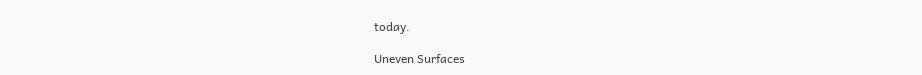today.

Uneven Surfaces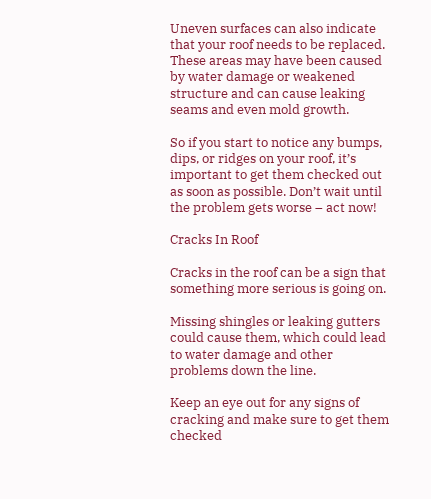Uneven surfaces can also indicate that your roof needs to be replaced. These areas may have been caused by water damage or weakened structure and can cause leaking seams and even mold growth.

So if you start to notice any bumps, dips, or ridges on your roof, it’s important to get them checked out as soon as possible. Don’t wait until the problem gets worse – act now!

Cracks In Roof

Cracks in the roof can be a sign that something more serious is going on.

Missing shingles or leaking gutters could cause them, which could lead to water damage and other problems down the line.

Keep an eye out for any signs of cracking and make sure to get them checked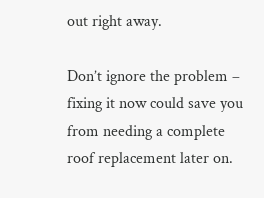out right away.

Don’t ignore the problem – fixing it now could save you from needing a complete roof replacement later on.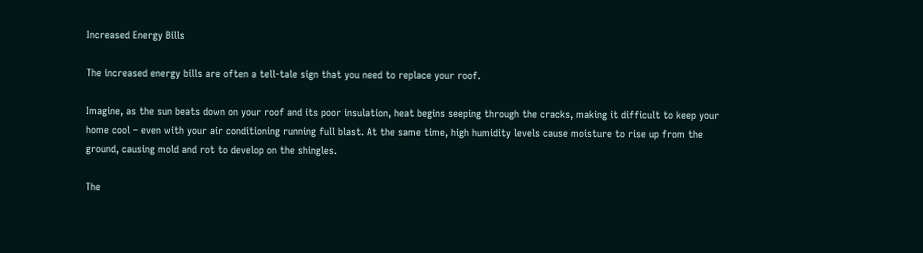Increased Energy Bills

The increased energy bills are often a tell-tale sign that you need to replace your roof.

Imagine, as the sun beats down on your roof and its poor insulation, heat begins seeping through the cracks, making it difficult to keep your home cool – even with your air conditioning running full blast. At the same time, high humidity levels cause moisture to rise up from the ground, causing mold and rot to develop on the shingles.

The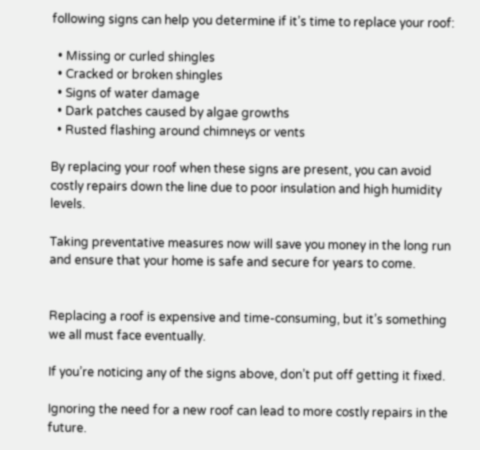following signs can help you determine if it’s time to replace your roof:

  • Missing or curled shingles
  • Cracked or broken shingles
  • Signs of water damage
  • Dark patches caused by algae growths
  • Rusted flashing around chimneys or vents

By replacing your roof when these signs are present, you can avoid costly repairs down the line due to poor insulation and high humidity levels.

Taking preventative measures now will save you money in the long run and ensure that your home is safe and secure for years to come.


Replacing a roof is expensive and time-consuming, but it’s something we all must face eventually.

If you’re noticing any of the signs above, don’t put off getting it fixed.

Ignoring the need for a new roof can lead to more costly repairs in the future.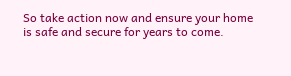So take action now and ensure your home is safe and secure for years to come.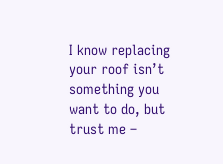I know replacing your roof isn’t something you want to do, but trust me –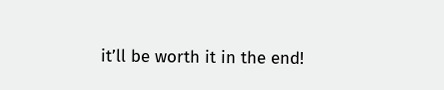it’ll be worth it in the end!